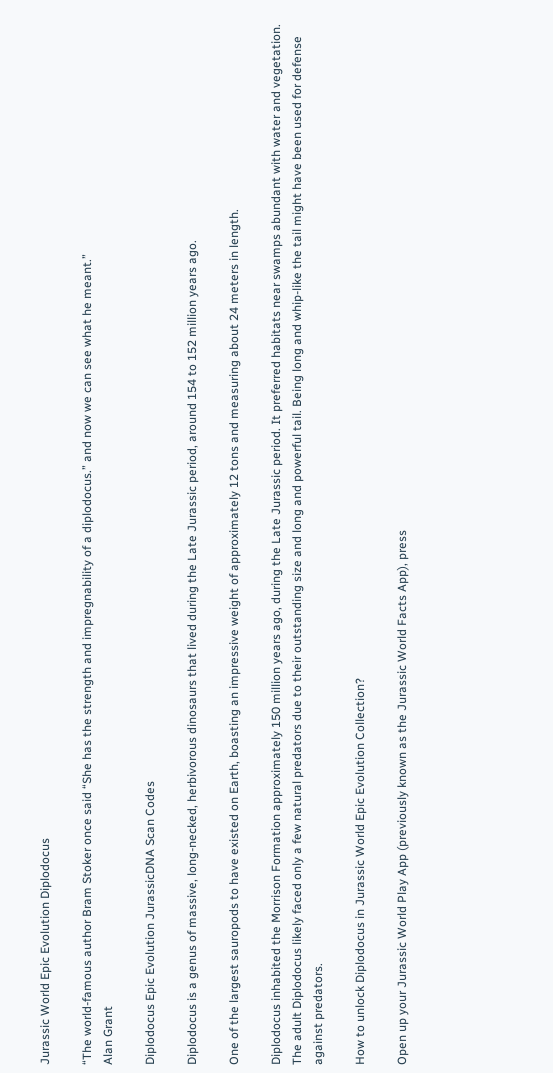Jurassic World Epic Evolution Diplodocus

“The world-famous author Bram Stoker once said “She has the strength and impregnability of a diplodocus.” and now we can see what he meant.”
Alan Grant

Diplodocus Epic Evolution JurassicDNA Scan Codes

Diplodocus is a genus of massive, long-necked, herbivorous dinosaurs that lived during the Late Jurassic period, around 154 to 152 million years ago.

One of the largest sauropods to have existed on Earth, boasting an impressive weight of approximately 12 tons and measuring about 24 meters in length.

Diplodocus inhabited the Morrison Formation approximately 150 million years ago, during the Late Jurassic period. It preferred habitats near swamps abundant with water and vegetation. The adult Diplodocus likely faced only a few natural predators due to their outstanding size and long and powerful tail. Being long and whip-like the tail might have been used for defense against predators.

How to unlock Diplodocus in Jurassic World Epic Evolution Collection?

Open up your Jurassic World Play App (previously known as the Jurassic World Facts App), press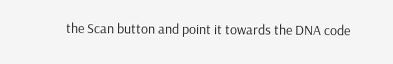the Scan button and point it towards the DNA code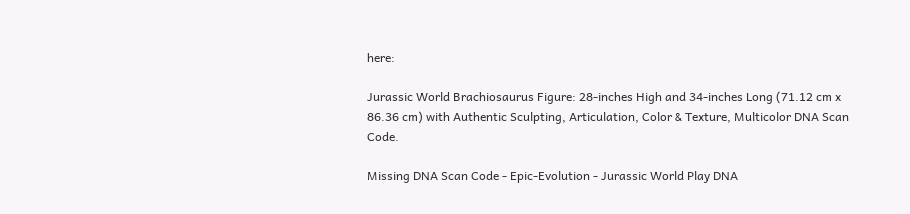here:

Jurassic World Brachiosaurus Figure: 28-inches High and 34-inches Long (71.12 cm x 86.36 cm) with Authentic Sculpting, Articulation, Color & Texture, Multicolor DNA Scan Code.

Missing DNA Scan Code - Epic-Evolution - Jurassic World Play DNA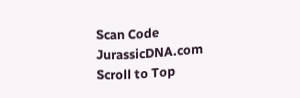Scan Code JurassicDNA.com
Scroll to Top